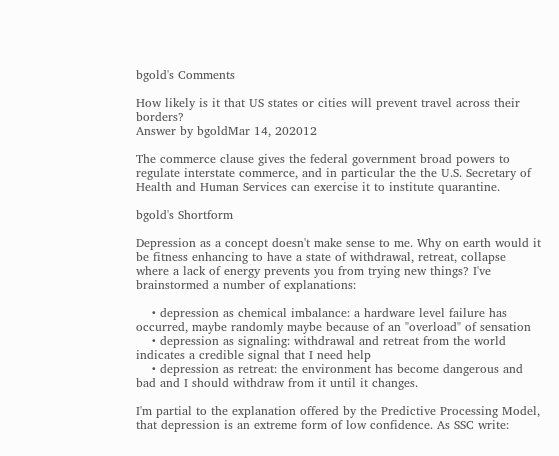bgold's Comments

How likely is it that US states or cities will prevent travel across their borders?
Answer by bgoldMar 14, 202012

The commerce clause gives the federal government broad powers to regulate interstate commerce, and in particular the the U.S. Secretary of Health and Human Services can exercise it to institute quarantine.

bgold's Shortform

Depression as a concept doesn't make sense to me. Why on earth would it be fitness enhancing to have a state of withdrawal, retreat, collapse where a lack of energy prevents you from trying new things? I've brainstormed a number of explanations:

    • depression as chemical imbalance: a hardware level failure has occurred, maybe randomly maybe because of an "overload" of sensation
    • depression as signaling: withdrawal and retreat from the world indicates a credible signal that I need help
    • depression as retreat: the environment has become dangerous and bad and I should withdraw from it until it changes.

I'm partial to the explanation offered by the Predictive Processing Model, that depression is an extreme form of low confidence. As SSC write: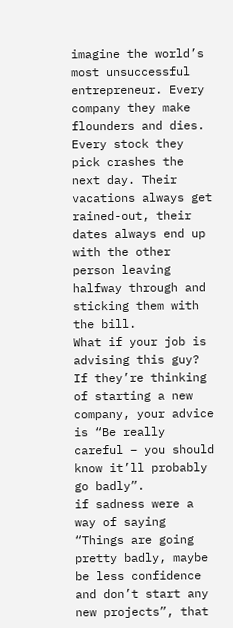imagine the world’s most unsuccessful entrepreneur. Every company they make flounders and dies. Every stock they pick crashes the next day. Their vacations always get rained-out, their dates always end up with the other person leaving halfway through and sticking them with the bill.
What if your job is advising this guy? If they’re thinking of starting a new company, your advice is “Be really careful – you should know it’ll probably go badly”.
if sadness were a way of saying “Things are going pretty badly, maybe be less confidence and don’t start any new projects”, that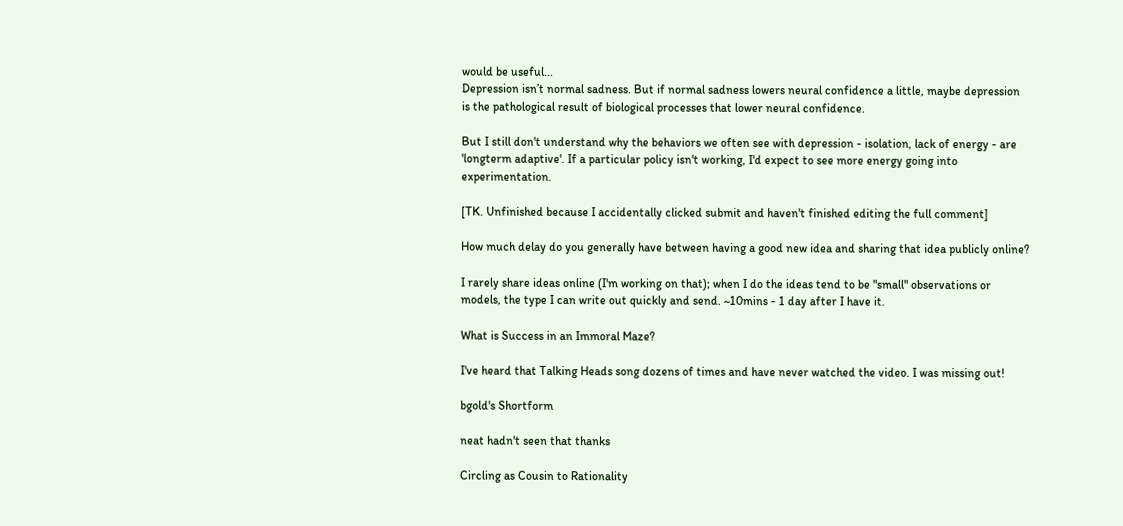would be useful...
Depression isn’t normal sadness. But if normal sadness lowers neural confidence a little, maybe depression is the pathological result of biological processes that lower neural confidence.

But I still don't understand why the behaviors we often see with depression - isolation, lack of energy - are 'longterm adaptive'. If a particular policy isn't working, I'd expect to see more energy going into experimentation.

[TK. Unfinished because I accidentally clicked submit and haven't finished editing the full comment]

How much delay do you generally have between having a good new idea and sharing that idea publicly online?

I rarely share ideas online (I'm working on that); when I do the ideas tend to be "small" observations or models, the type I can write out quickly and send. ~10mins - 1 day after I have it.

What is Success in an Immoral Maze?

I've heard that Talking Heads song dozens of times and have never watched the video. I was missing out!

bgold's Shortform

neat hadn't seen that thanks

Circling as Cousin to Rationality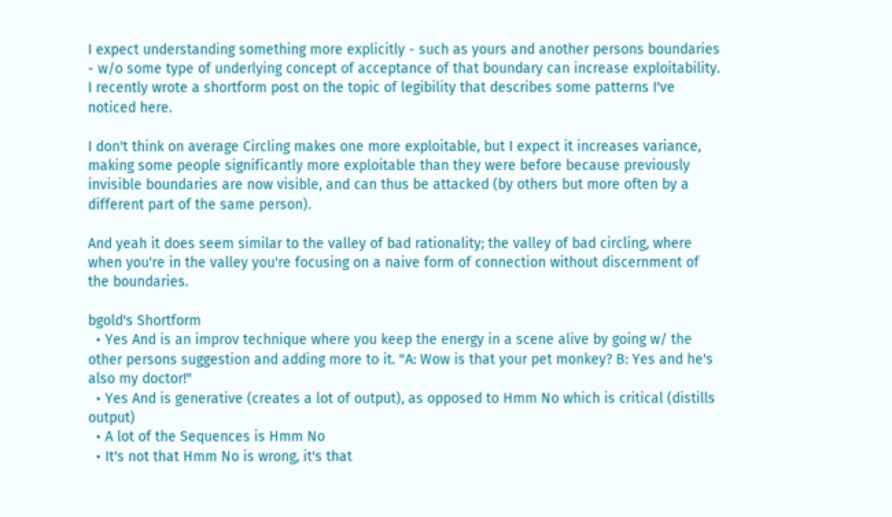I expect understanding something more explicitly - such as yours and another persons boundaries - w/o some type of underlying concept of acceptance of that boundary can increase exploitability. I recently wrote a shortform post on the topic of legibility that describes some patterns I've noticed here.

I don't think on average Circling makes one more exploitable, but I expect it increases variance, making some people significantly more exploitable than they were before because previously invisible boundaries are now visible, and can thus be attacked (by others but more often by a different part of the same person).

And yeah it does seem similar to the valley of bad rationality; the valley of bad circling, where when you're in the valley you're focusing on a naive form of connection without discernment of the boundaries.

bgold's Shortform
  • Yes And is an improv technique where you keep the energy in a scene alive by going w/ the other persons suggestion and adding more to it. "A: Wow is that your pet monkey? B: Yes and he's also my doctor!"
  • Yes And is generative (creates a lot of output), as opposed to Hmm No which is critical (distills output)
  • A lot of the Sequences is Hmm No
  • It's not that Hmm No is wrong, it's that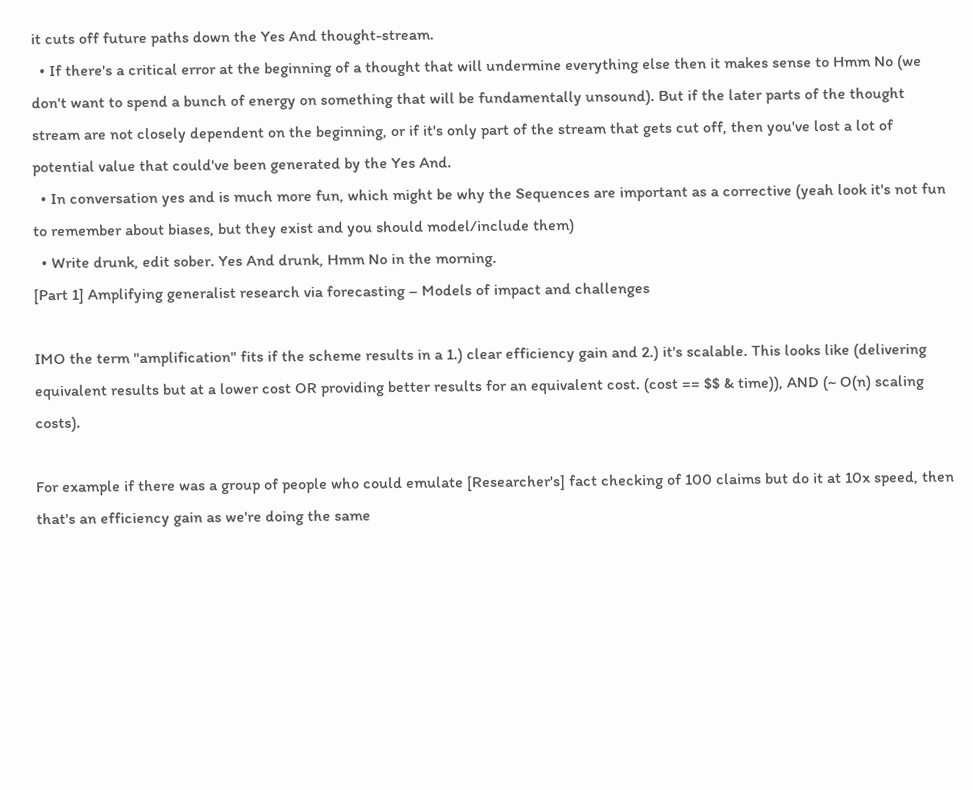it cuts off future paths down the Yes And thought-stream.
  • If there's a critical error at the beginning of a thought that will undermine everything else then it makes sense to Hmm No (we don't want to spend a bunch of energy on something that will be fundamentally unsound). But if the later parts of the thought stream are not closely dependent on the beginning, or if it's only part of the stream that gets cut off, then you've lost a lot of potential value that could've been generated by the Yes And.
  • In conversation yes and is much more fun, which might be why the Sequences are important as a corrective (yeah look it's not fun to remember about biases, but they exist and you should model/include them)
  • Write drunk, edit sober. Yes And drunk, Hmm No in the morning.
[Part 1] Amplifying generalist research via forecasting – Models of impact and challenges

IMO the term "amplification" fits if the scheme results in a 1.) clear efficiency gain and 2.) it's scalable. This looks like (delivering equivalent results but at a lower cost OR providing better results for an equivalent cost. (cost == $$ & time)), AND (~ O(n) scaling costs).

For example if there was a group of people who could emulate [Researcher's] fact checking of 100 claims but do it at 10x speed, then that's an efficiency gain as we're doing the same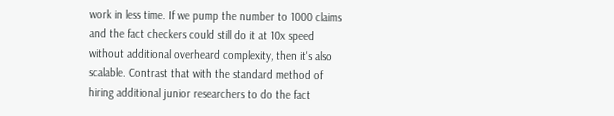work in less time. If we pump the number to 1000 claims and the fact checkers could still do it at 10x speed without additional overheard complexity, then it's also scalable. Contrast that with the standard method of hiring additional junior researchers to do the fact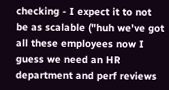checking - I expect it to not be as scalable ("huh we've got all these employees now I guess we need an HR department and perf reviews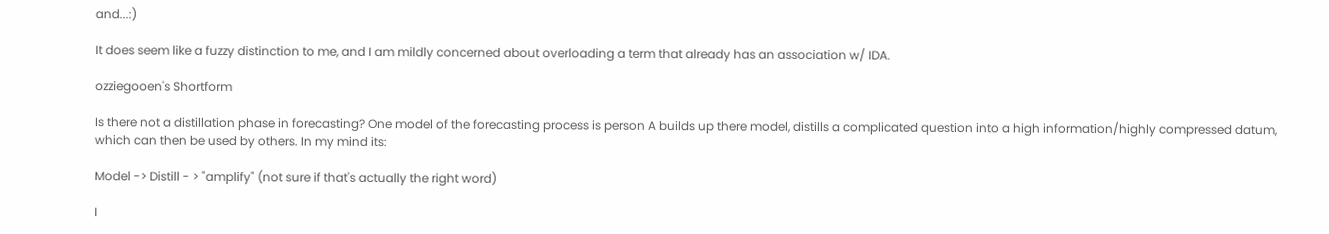and...:)

It does seem like a fuzzy distinction to me, and I am mildly concerned about overloading a term that already has an association w/ IDA.

ozziegooen's Shortform

Is there not a distillation phase in forecasting? One model of the forecasting process is person A builds up there model, distills a complicated question into a high information/highly compressed datum, which can then be used by others. In my mind its:

Model -> Distill - > "amplify" (not sure if that's actually the right word)

I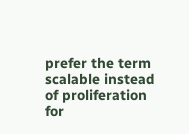prefer the term scalable instead of proliferation for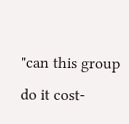"can this group do it cost-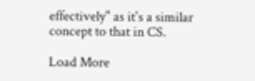effectively" as it's a similar concept to that in CS.

Load More